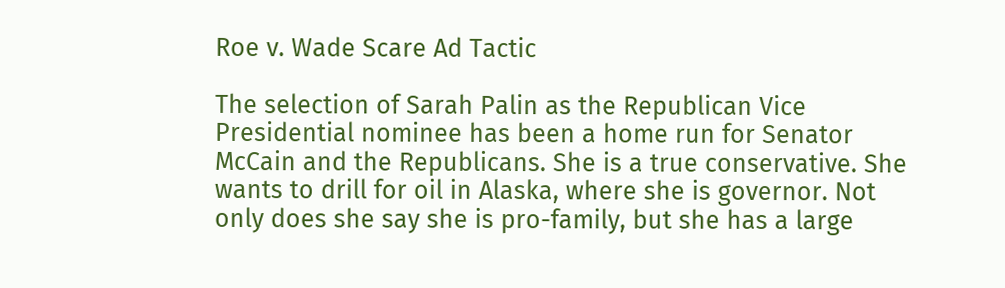Roe v. Wade Scare Ad Tactic

The selection of Sarah Palin as the Republican Vice Presidential nominee has been a home run for Senator McCain and the Republicans. She is a true conservative. She wants to drill for oil in Alaska, where she is governor. Not only does she say she is pro-family, but she has a large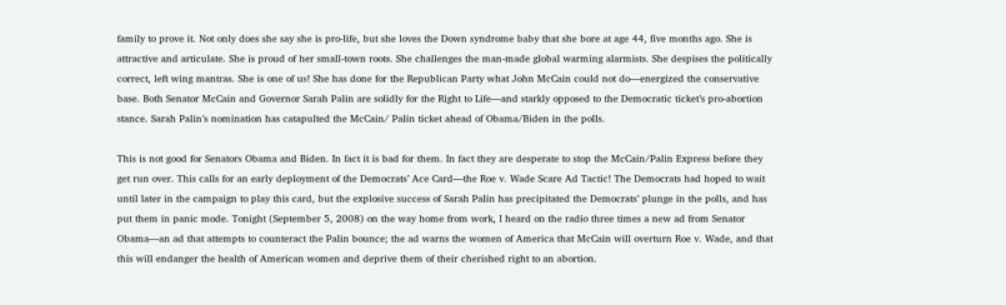family to prove it. Not only does she say she is pro-life, but she loves the Down syndrome baby that she bore at age 44, five months ago. She is attractive and articulate. She is proud of her small-town roots. She challenges the man-made global warming alarmists. She despises the politically correct, left wing mantras. She is one of us! She has done for the Republican Party what John McCain could not do—energized the conservative base. Both Senator McCain and Governor Sarah Palin are solidly for the Right to Life—and starkly opposed to the Democratic ticket’s pro-abortion stance. Sarah Palin’s nomination has catapulted the McCain/ Palin ticket ahead of Obama/Biden in the polls.

This is not good for Senators Obama and Biden. In fact it is bad for them. In fact they are desperate to stop the McCain/Palin Express before they get run over. This calls for an early deployment of the Democrats’ Ace Card—the Roe v. Wade Scare Ad Tactic! The Democrats had hoped to wait until later in the campaign to play this card, but the explosive success of Sarah Palin has precipitated the Democrats’ plunge in the polls, and has put them in panic mode. Tonight (September 5, 2008) on the way home from work, I heard on the radio three times a new ad from Senator Obama—an ad that attempts to counteract the Palin bounce; the ad warns the women of America that McCain will overturn Roe v. Wade, and that this will endanger the health of American women and deprive them of their cherished right to an abortion.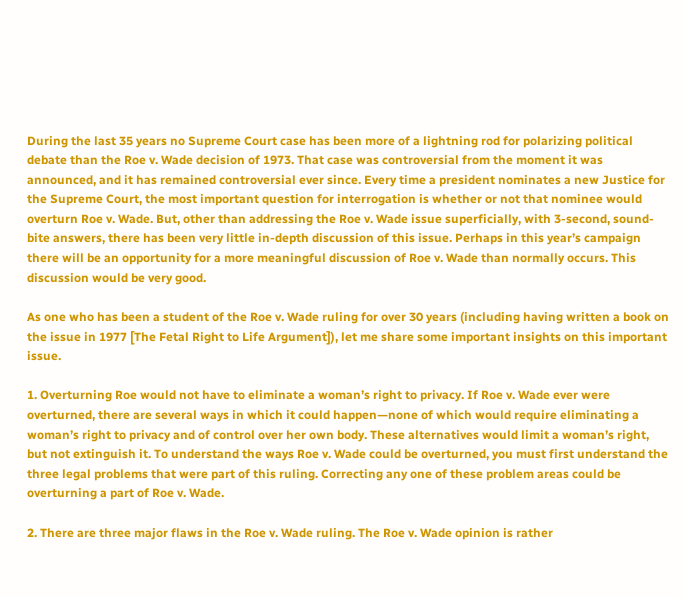During the last 35 years no Supreme Court case has been more of a lightning rod for polarizing political debate than the Roe v. Wade decision of 1973. That case was controversial from the moment it was announced, and it has remained controversial ever since. Every time a president nominates a new Justice for the Supreme Court, the most important question for interrogation is whether or not that nominee would overturn Roe v. Wade. But, other than addressing the Roe v. Wade issue superficially, with 3-second, sound-bite answers, there has been very little in-depth discussion of this issue. Perhaps in this year’s campaign there will be an opportunity for a more meaningful discussion of Roe v. Wade than normally occurs. This discussion would be very good.

As one who has been a student of the Roe v. Wade ruling for over 30 years (including having written a book on the issue in 1977 [The Fetal Right to Life Argument]), let me share some important insights on this important issue.

1. Overturning Roe would not have to eliminate a woman’s right to privacy. If Roe v. Wade ever were overturned, there are several ways in which it could happen—none of which would require eliminating a woman’s right to privacy and of control over her own body. These alternatives would limit a woman’s right, but not extinguish it. To understand the ways Roe v. Wade could be overturned, you must first understand the three legal problems that were part of this ruling. Correcting any one of these problem areas could be overturning a part of Roe v. Wade.

2. There are three major flaws in the Roe v. Wade ruling. The Roe v. Wade opinion is rather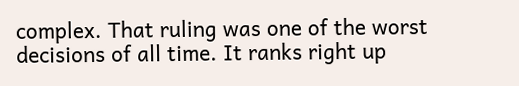complex. That ruling was one of the worst decisions of all time. It ranks right up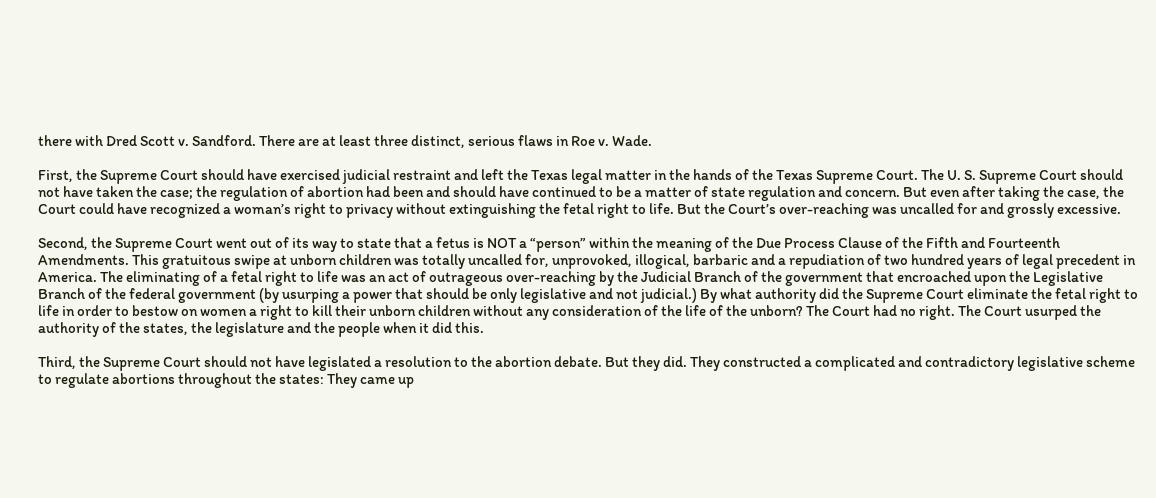there with Dred Scott v. Sandford. There are at least three distinct, serious flaws in Roe v. Wade.

First, the Supreme Court should have exercised judicial restraint and left the Texas legal matter in the hands of the Texas Supreme Court. The U. S. Supreme Court should not have taken the case; the regulation of abortion had been and should have continued to be a matter of state regulation and concern. But even after taking the case, the Court could have recognized a woman’s right to privacy without extinguishing the fetal right to life. But the Court’s over-reaching was uncalled for and grossly excessive.

Second, the Supreme Court went out of its way to state that a fetus is NOT a “person” within the meaning of the Due Process Clause of the Fifth and Fourteenth Amendments. This gratuitous swipe at unborn children was totally uncalled for, unprovoked, illogical, barbaric and a repudiation of two hundred years of legal precedent in America. The eliminating of a fetal right to life was an act of outrageous over-reaching by the Judicial Branch of the government that encroached upon the Legislative Branch of the federal government (by usurping a power that should be only legislative and not judicial.) By what authority did the Supreme Court eliminate the fetal right to life in order to bestow on women a right to kill their unborn children without any consideration of the life of the unborn? The Court had no right. The Court usurped the authority of the states, the legislature and the people when it did this.

Third, the Supreme Court should not have legislated a resolution to the abortion debate. But they did. They constructed a complicated and contradictory legislative scheme to regulate abortions throughout the states: They came up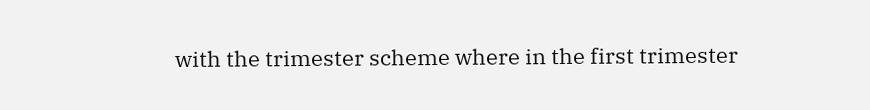with the trimester scheme where in the first trimester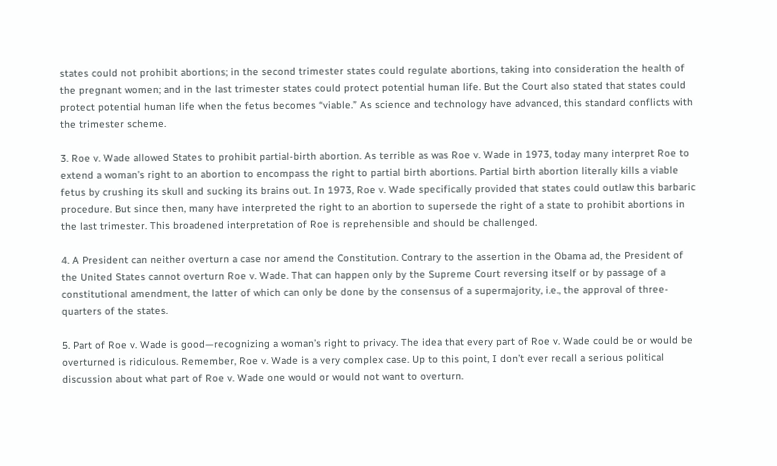states could not prohibit abortions; in the second trimester states could regulate abortions, taking into consideration the health of the pregnant women; and in the last trimester states could protect potential human life. But the Court also stated that states could protect potential human life when the fetus becomes “viable.” As science and technology have advanced, this standard conflicts with the trimester scheme.

3. Roe v. Wade allowed States to prohibit partial-birth abortion. As terrible as was Roe v. Wade in 1973, today many interpret Roe to extend a woman’s right to an abortion to encompass the right to partial birth abortions. Partial birth abortion literally kills a viable fetus by crushing its skull and sucking its brains out. In 1973, Roe v. Wade specifically provided that states could outlaw this barbaric procedure. But since then, many have interpreted the right to an abortion to supersede the right of a state to prohibit abortions in the last trimester. This broadened interpretation of Roe is reprehensible and should be challenged.

4. A President can neither overturn a case nor amend the Constitution. Contrary to the assertion in the Obama ad, the President of the United States cannot overturn Roe v. Wade. That can happen only by the Supreme Court reversing itself or by passage of a constitutional amendment, the latter of which can only be done by the consensus of a supermajority, i.e., the approval of three-quarters of the states.

5. Part of Roe v. Wade is good—recognizing a woman’s right to privacy. The idea that every part of Roe v. Wade could be or would be overturned is ridiculous. Remember, Roe v. Wade is a very complex case. Up to this point, I don’t ever recall a serious political discussion about what part of Roe v. Wade one would or would not want to overturn.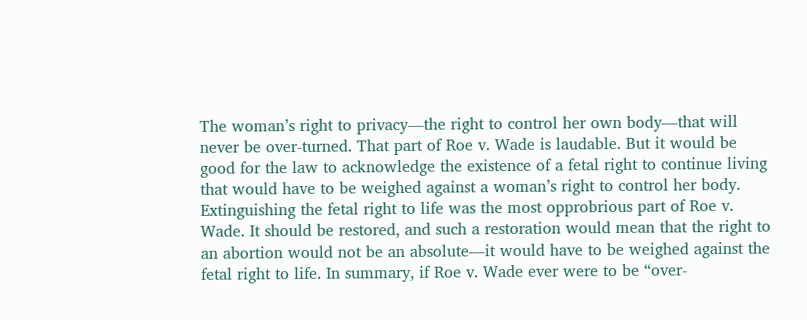The woman’s right to privacy—the right to control her own body—that will never be over-turned. That part of Roe v. Wade is laudable. But it would be good for the law to acknowledge the existence of a fetal right to continue living that would have to be weighed against a woman’s right to control her body. Extinguishing the fetal right to life was the most opprobrious part of Roe v. Wade. It should be restored, and such a restoration would mean that the right to an abortion would not be an absolute—it would have to be weighed against the fetal right to life. In summary, if Roe v. Wade ever were to be “over-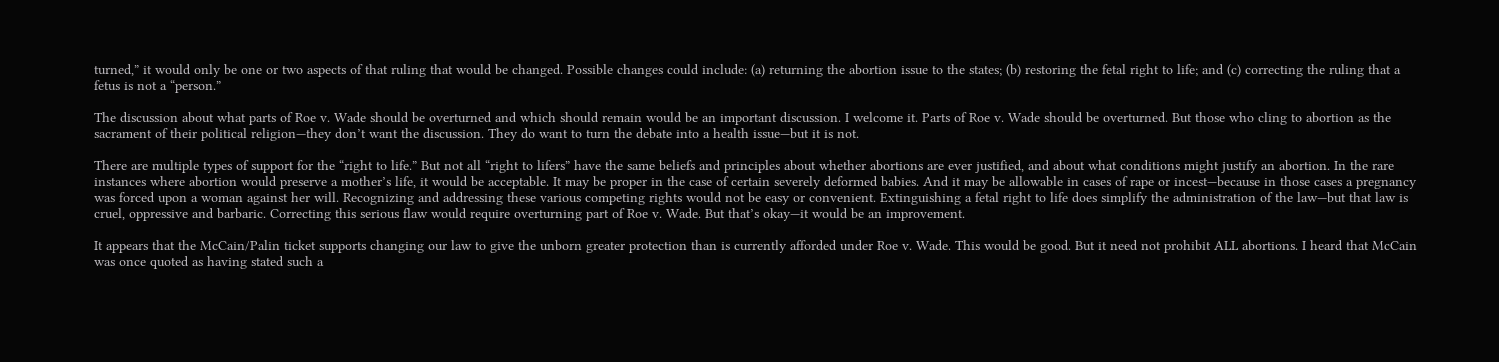turned,” it would only be one or two aspects of that ruling that would be changed. Possible changes could include: (a) returning the abortion issue to the states; (b) restoring the fetal right to life; and (c) correcting the ruling that a fetus is not a “person.”

The discussion about what parts of Roe v. Wade should be overturned and which should remain would be an important discussion. I welcome it. Parts of Roe v. Wade should be overturned. But those who cling to abortion as the sacrament of their political religion—they don’t want the discussion. They do want to turn the debate into a health issue—but it is not.

There are multiple types of support for the “right to life.” But not all “right to lifers” have the same beliefs and principles about whether abortions are ever justified, and about what conditions might justify an abortion. In the rare instances where abortion would preserve a mother’s life, it would be acceptable. It may be proper in the case of certain severely deformed babies. And it may be allowable in cases of rape or incest—because in those cases a pregnancy was forced upon a woman against her will. Recognizing and addressing these various competing rights would not be easy or convenient. Extinguishing a fetal right to life does simplify the administration of the law—but that law is cruel, oppressive and barbaric. Correcting this serious flaw would require overturning part of Roe v. Wade. But that’s okay—it would be an improvement.

It appears that the McCain/Palin ticket supports changing our law to give the unborn greater protection than is currently afforded under Roe v. Wade. This would be good. But it need not prohibit ALL abortions. I heard that McCain was once quoted as having stated such a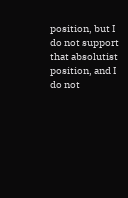position, but I do not support that absolutist position, and I do not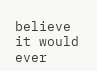believe it would ever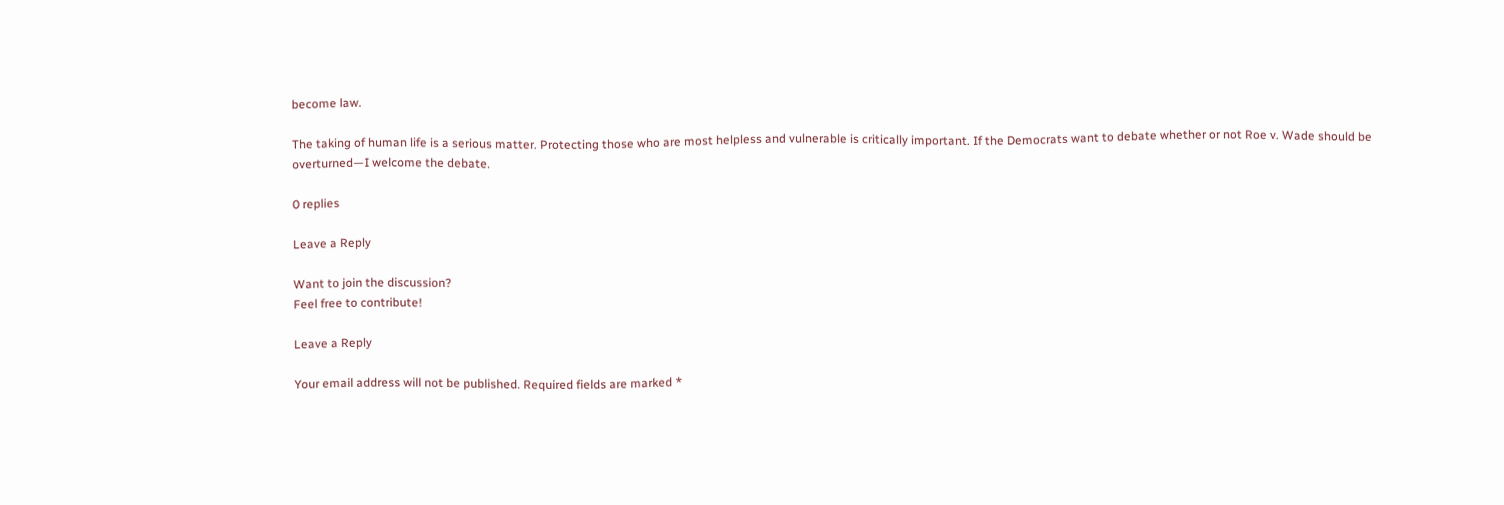become law.

The taking of human life is a serious matter. Protecting those who are most helpless and vulnerable is critically important. If the Democrats want to debate whether or not Roe v. Wade should be overturned—I welcome the debate.

0 replies

Leave a Reply

Want to join the discussion?
Feel free to contribute!

Leave a Reply

Your email address will not be published. Required fields are marked *